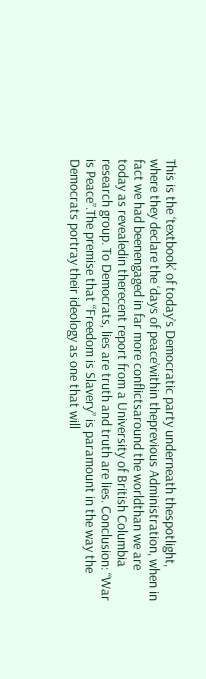This is the ‘textbook’ of today’s Democratic party underneath thespotlight, where they declare the ‘days of peace’within theprevious Administration, when in fact we had beenengaged in far more conflictsaround the worldthan we are today as revealedin therecent report from a University of British Columbia research group. To Democrats, lies are truth and truth are lies. Conclusion: “War is Peace”.The premise that “Freedom is Slavery” is paramount in the way the Democrats portray their ideology as one that will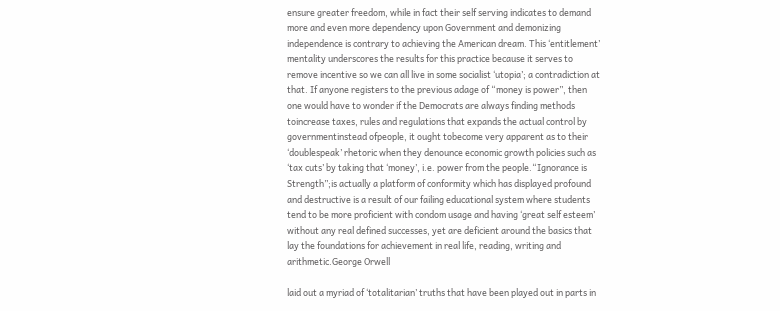ensure greater freedom, while in fact their self serving indicates to demand more and even more dependency upon Government and demonizing independence is contrary to achieving the American dream. This ‘entitlement’ mentality underscores the results for this practice because it serves to remove incentive so we can all live in some socialist ‘utopia’; a contradiction at that. If anyone registers to the previous adage of “money is power”, then one would have to wonder if the Democrats are always finding methods toincrease taxes, rules and regulations that expands the actual control by governmentinstead ofpeople, it ought tobecome very apparent as to their ‘doublespeak’ rhetoric when they denounce economic growth policies such as ‘tax cuts’ by taking that ‘money’, i.e. power from the people.“Ignorance is Strength”;is actually a platform of conformity which has displayed profound and destructive is a result of our failing educational system where students tend to be more proficient with condom usage and having ‘great self esteem’ without any real defined successes, yet are deficient around the basics that lay the foundations for achievement in real life, reading, writing and arithmetic.George Orwell

laid out a myriad of ‘totalitarian’ truths that have been played out in parts in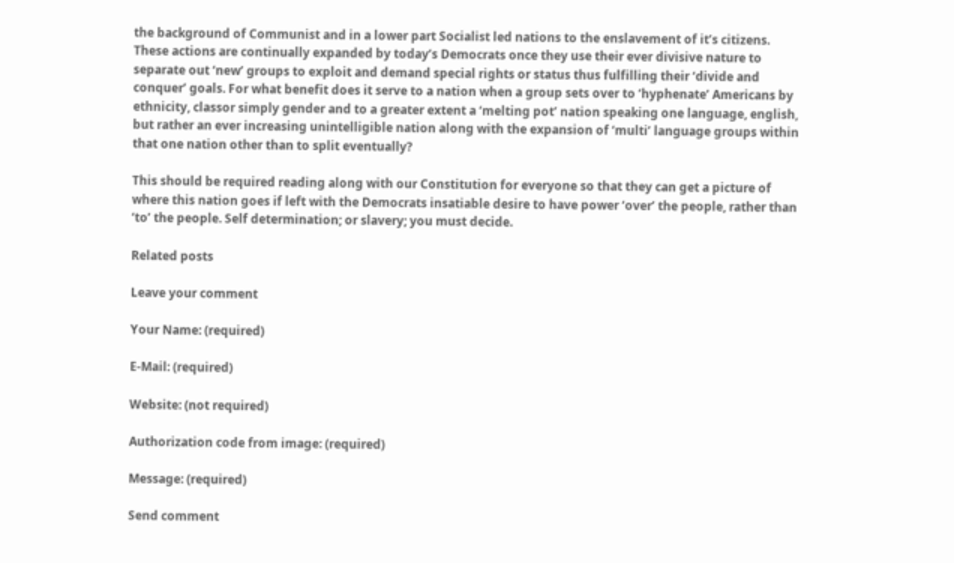the background of Communist and in a lower part Socialist led nations to the enslavement of it’s citizens. These actions are continually expanded by today’s Democrats once they use their ever divisive nature to separate out ‘new’ groups to exploit and demand special rights or status thus fulfilling their ‘divide and conquer’ goals. For what benefit does it serve to a nation when a group sets over to ‘hyphenate’ Americans by ethnicity, classor simply gender and to a greater extent a ‘melting pot’ nation speaking one language, english, but rather an ever increasing unintelligible nation along with the expansion of ‘multi’ language groups within that one nation other than to split eventually?

This should be required reading along with our Constitution for everyone so that they can get a picture of where this nation goes if left with the Democrats insatiable desire to have power ‘over’ the people, rather than ‘to’ the people. Self determination; or slavery; you must decide.

Related posts

Leave your comment

Your Name: (required)

E-Mail: (required)

Website: (not required)

Authorization code from image: (required)

Message: (required)

Send comment